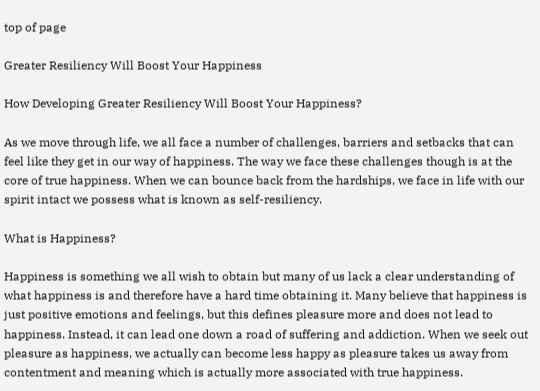top of page

Greater Resiliency Will Boost Your Happiness

How Developing Greater Resiliency Will Boost Your Happiness?

As we move through life, we all face a number of challenges, barriers and setbacks that can feel like they get in our way of happiness. The way we face these challenges though is at the core of true happiness. When we can bounce back from the hardships, we face in life with our spirit intact we possess what is known as self-resiliency.

What is Happiness?

Happiness is something we all wish to obtain but many of us lack a clear understanding of what happiness is and therefore have a hard time obtaining it. Many believe that happiness is just positive emotions and feelings, but this defines pleasure more and does not lead to happiness. Instead, it can lead one down a road of suffering and addiction. When we seek out pleasure as happiness, we actually can become less happy as pleasure takes us away from contentment and meaning which is actually more associated with true happiness.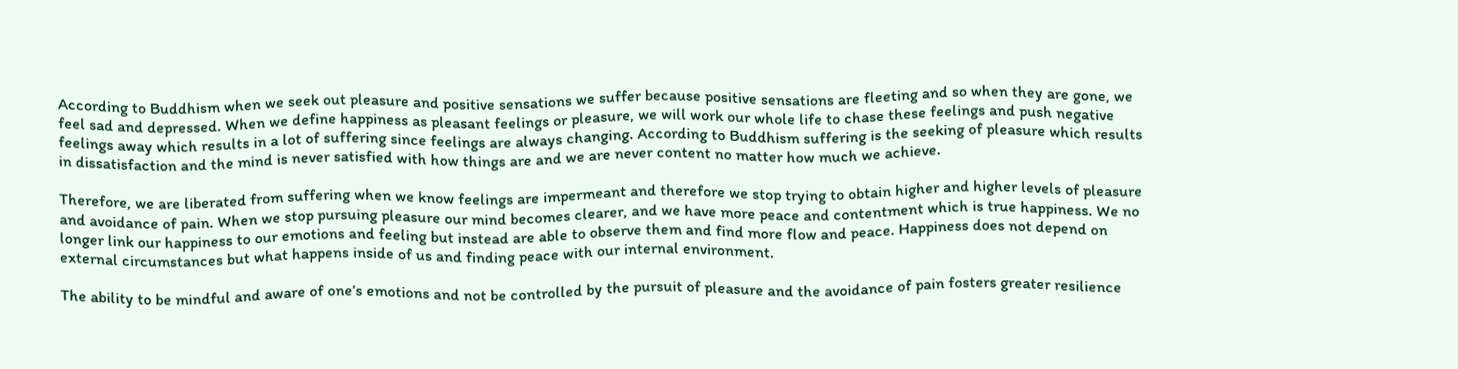According to Buddhism when we seek out pleasure and positive sensations we suffer because positive sensations are fleeting and so when they are gone, we feel sad and depressed. When we define happiness as pleasant feelings or pleasure, we will work our whole life to chase these feelings and push negative feelings away which results in a lot of suffering since feelings are always changing. According to Buddhism suffering is the seeking of pleasure which results in dissatisfaction and the mind is never satisfied with how things are and we are never content no matter how much we achieve.

Therefore, we are liberated from suffering when we know feelings are impermeant and therefore we stop trying to obtain higher and higher levels of pleasure and avoidance of pain. When we stop pursuing pleasure our mind becomes clearer, and we have more peace and contentment which is true happiness. We no longer link our happiness to our emotions and feeling but instead are able to observe them and find more flow and peace. Happiness does not depend on external circumstances but what happens inside of us and finding peace with our internal environment.

The ability to be mindful and aware of one’s emotions and not be controlled by the pursuit of pleasure and the avoidance of pain fosters greater resilience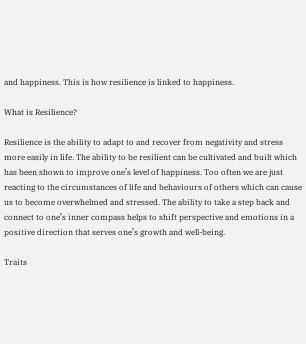and happiness. This is how resilience is linked to happiness.

What is Resilience?

Resilience is the ability to adapt to and recover from negativity and stress more easily in life. The ability to be resilient can be cultivated and built which has been shown to improve one’s level of happiness. Too often we are just reacting to the circumstances of life and behaviours of others which can cause us to become overwhelmed and stressed. The ability to take a step back and connect to one’s inner compass helps to shift perspective and emotions in a positive direction that serves one’s growth and well-being.

Traits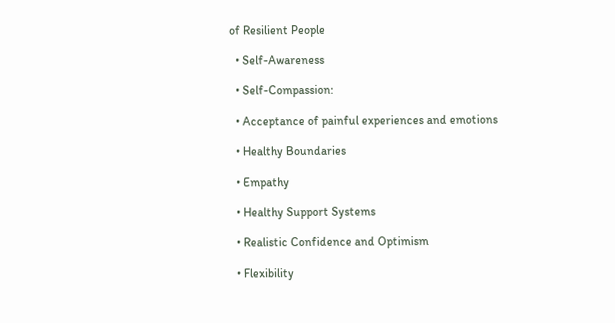of Resilient People

  • Self-Awareness

  • Self-Compassion:

  • Acceptance of painful experiences and emotions

  • Healthy Boundaries

  • Empathy

  • Healthy Support Systems

  • Realistic Confidence and Optimism

  • Flexibility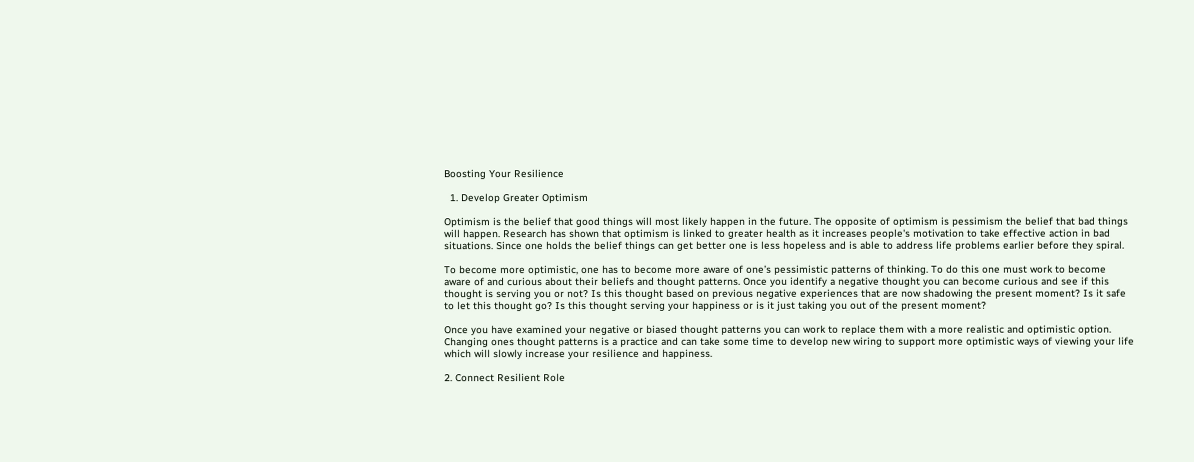Boosting Your Resilience

  1. Develop Greater Optimism

Optimism is the belief that good things will most likely happen in the future. The opposite of optimism is pessimism the belief that bad things will happen. Research has shown that optimism is linked to greater health as it increases people's motivation to take effective action in bad situations. Since one holds the belief things can get better one is less hopeless and is able to address life problems earlier before they spiral.

To become more optimistic, one has to become more aware of one’s pessimistic patterns of thinking. To do this one must work to become aware of and curious about their beliefs and thought patterns. Once you identify a negative thought you can become curious and see if this thought is serving you or not? Is this thought based on previous negative experiences that are now shadowing the present moment? Is it safe to let this thought go? Is this thought serving your happiness or is it just taking you out of the present moment?

Once you have examined your negative or biased thought patterns you can work to replace them with a more realistic and optimistic option. Changing ones thought patterns is a practice and can take some time to develop new wiring to support more optimistic ways of viewing your life which will slowly increase your resilience and happiness.

2. Connect Resilient Role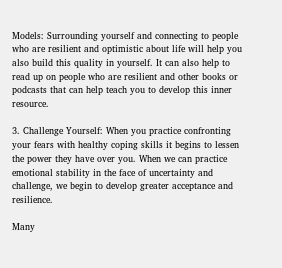Models: Surrounding yourself and connecting to people who are resilient and optimistic about life will help you also build this quality in yourself. It can also help to read up on people who are resilient and other books or podcasts that can help teach you to develop this inner resource.

3. Challenge Yourself: When you practice confronting your fears with healthy coping skills it begins to lessen the power they have over you. When we can practice emotional stability in the face of uncertainty and challenge, we begin to develop greater acceptance and resilience.

Many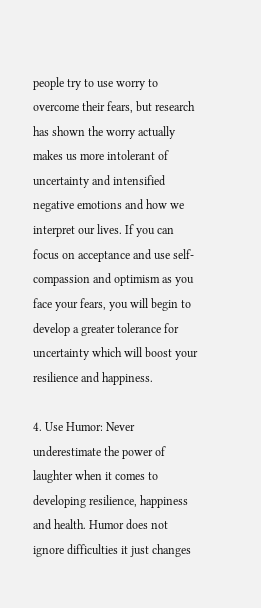people try to use worry to overcome their fears, but research has shown the worry actually makes us more intolerant of uncertainty and intensified negative emotions and how we interpret our lives. If you can focus on acceptance and use self-compassion and optimism as you face your fears, you will begin to develop a greater tolerance for uncertainty which will boost your resilience and happiness.

4. Use Humor: Never underestimate the power of laughter when it comes to developing resilience, happiness and health. Humor does not ignore difficulties it just changes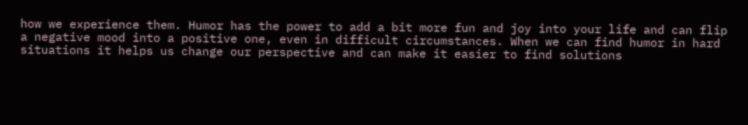how we experience them. Humor has the power to add a bit more fun and joy into your life and can flip a negative mood into a positive one, even in difficult circumstances. When we can find humor in hard situations it helps us change our perspective and can make it easier to find solutions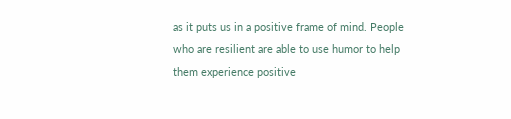as it puts us in a positive frame of mind. People who are resilient are able to use humor to help them experience positive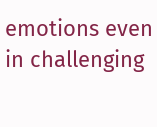emotions even in challenging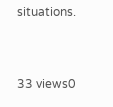situations.


33 views0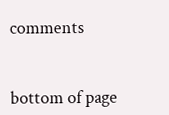comments


bottom of page